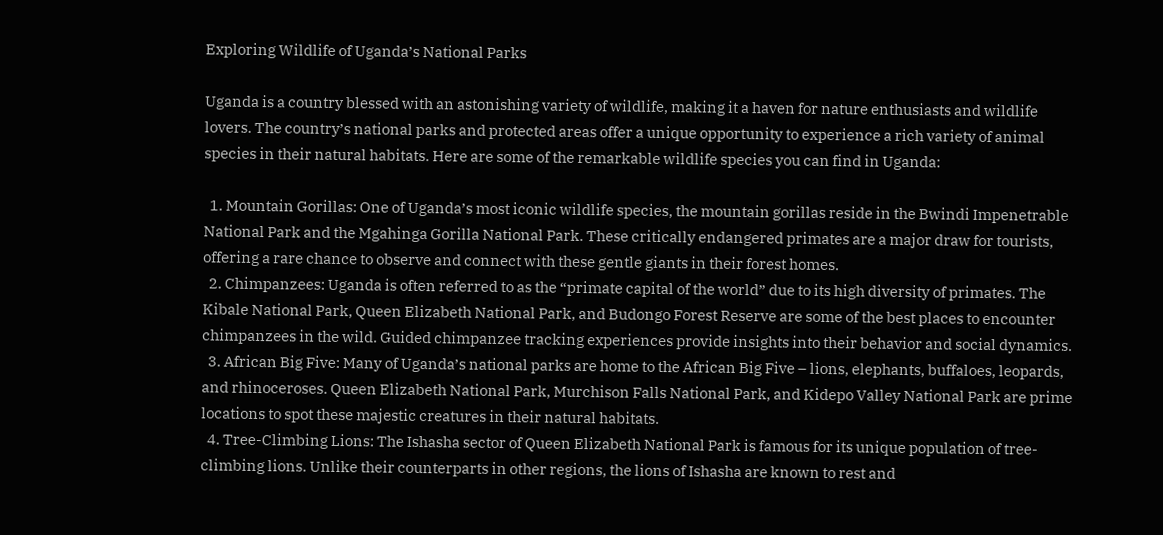Exploring Wildlife of Uganda’s National Parks

Uganda is a country blessed with an astonishing variety of wildlife, making it a haven for nature enthusiasts and wildlife lovers. The country’s national parks and protected areas offer a unique opportunity to experience a rich variety of animal species in their natural habitats. Here are some of the remarkable wildlife species you can find in Uganda:

  1. Mountain Gorillas: One of Uganda’s most iconic wildlife species, the mountain gorillas reside in the Bwindi Impenetrable National Park and the Mgahinga Gorilla National Park. These critically endangered primates are a major draw for tourists, offering a rare chance to observe and connect with these gentle giants in their forest homes.
  2. Chimpanzees: Uganda is often referred to as the “primate capital of the world” due to its high diversity of primates. The Kibale National Park, Queen Elizabeth National Park, and Budongo Forest Reserve are some of the best places to encounter chimpanzees in the wild. Guided chimpanzee tracking experiences provide insights into their behavior and social dynamics.
  3. African Big Five: Many of Uganda’s national parks are home to the African Big Five – lions, elephants, buffaloes, leopards, and rhinoceroses. Queen Elizabeth National Park, Murchison Falls National Park, and Kidepo Valley National Park are prime locations to spot these majestic creatures in their natural habitats.
  4. Tree-Climbing Lions: The Ishasha sector of Queen Elizabeth National Park is famous for its unique population of tree-climbing lions. Unlike their counterparts in other regions, the lions of Ishasha are known to rest and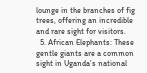lounge in the branches of fig trees, offering an incredible and rare sight for visitors.
  5. African Elephants: These gentle giants are a common sight in Uganda’s national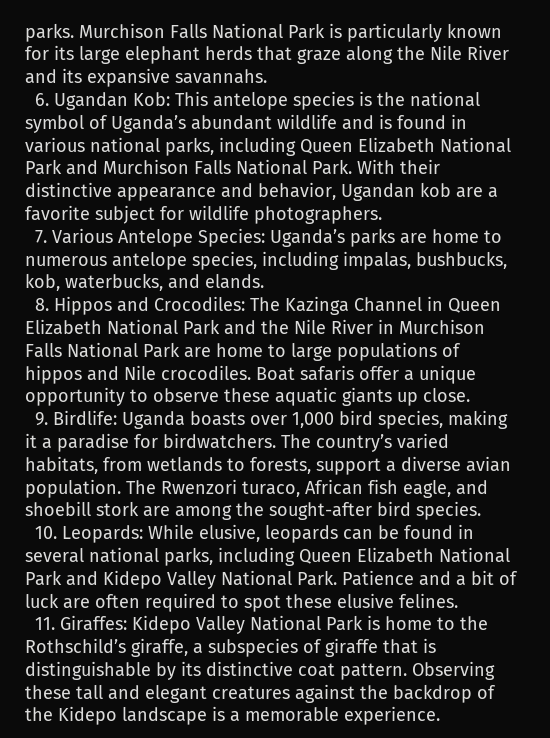parks. Murchison Falls National Park is particularly known for its large elephant herds that graze along the Nile River and its expansive savannahs.
  6. Ugandan Kob: This antelope species is the national symbol of Uganda’s abundant wildlife and is found in various national parks, including Queen Elizabeth National Park and Murchison Falls National Park. With their distinctive appearance and behavior, Ugandan kob are a favorite subject for wildlife photographers.
  7. Various Antelope Species: Uganda’s parks are home to numerous antelope species, including impalas, bushbucks, kob, waterbucks, and elands.
  8. Hippos and Crocodiles: The Kazinga Channel in Queen Elizabeth National Park and the Nile River in Murchison Falls National Park are home to large populations of hippos and Nile crocodiles. Boat safaris offer a unique opportunity to observe these aquatic giants up close.
  9. Birdlife: Uganda boasts over 1,000 bird species, making it a paradise for birdwatchers. The country’s varied habitats, from wetlands to forests, support a diverse avian population. The Rwenzori turaco, African fish eagle, and shoebill stork are among the sought-after bird species.
  10. Leopards: While elusive, leopards can be found in several national parks, including Queen Elizabeth National Park and Kidepo Valley National Park. Patience and a bit of luck are often required to spot these elusive felines.
  11. Giraffes: Kidepo Valley National Park is home to the Rothschild’s giraffe, a subspecies of giraffe that is distinguishable by its distinctive coat pattern. Observing these tall and elegant creatures against the backdrop of the Kidepo landscape is a memorable experience.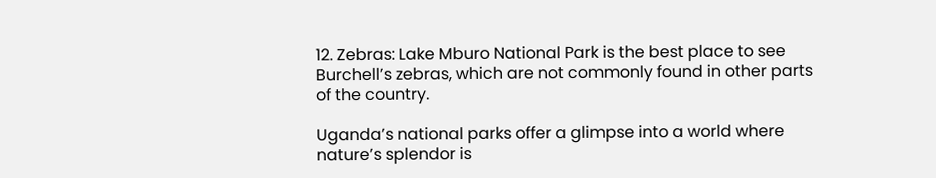12. Zebras: Lake Mburo National Park is the best place to see Burchell’s zebras, which are not commonly found in other parts of the country.

Uganda’s national parks offer a glimpse into a world where nature’s splendor is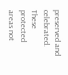preserved and celebrated. These protected areas not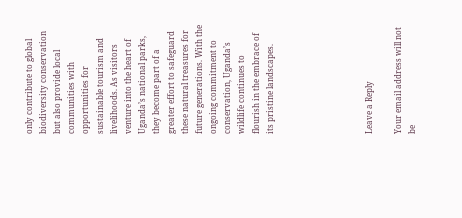only contribute to global biodiversity conservation but also provide local communities with opportunities for sustainable tourism and livelihoods. As visitors venture into the heart of Uganda’s national parks, they become part of a greater effort to safeguard these natural treasures for future generations. With the ongoing commitment to conservation, Uganda’s wildlife continues to flourish in the embrace of its pristine landscapes.






Leave a Reply

Your email address will not be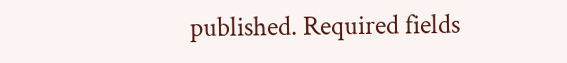published. Required fields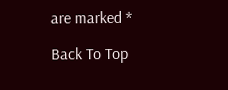are marked *

Back To Top